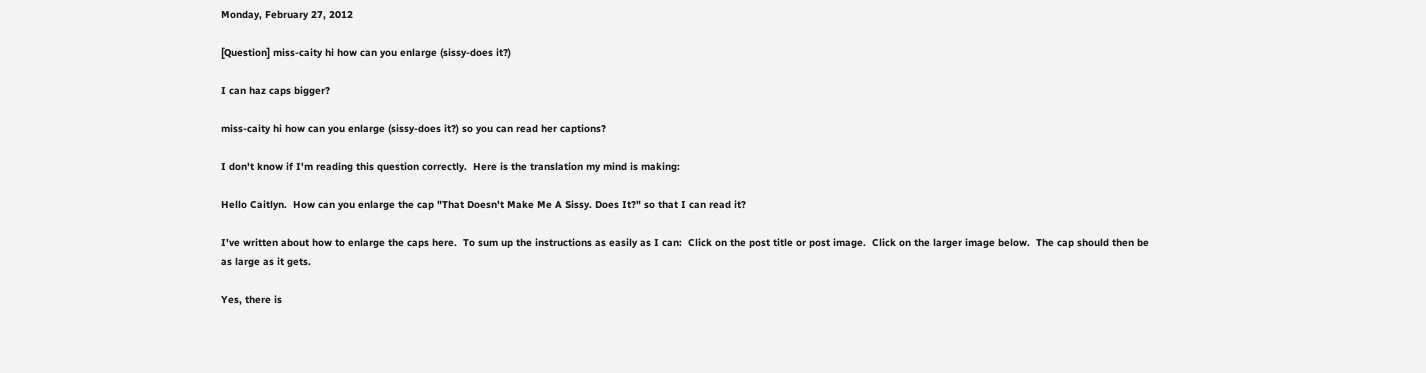Monday, February 27, 2012

[Question] miss-caity hi how can you enlarge (sissy-does it?)

I can haz caps bigger?

miss-caity hi how can you enlarge (sissy-does it?) so you can read her captions?

I don't know if I'm reading this question correctly.  Here is the translation my mind is making:

Hello Caitlyn.  How can you enlarge the cap "That Doesn't Make Me A Sissy. Does It?" so that I can read it?

I've written about how to enlarge the caps here.  To sum up the instructions as easily as I can:  Click on the post title or post image.  Click on the larger image below.  The cap should then be as large as it gets.

Yes, there is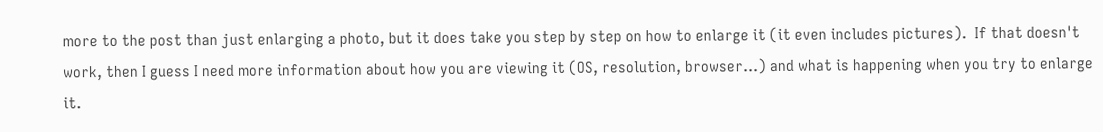more to the post than just enlarging a photo, but it does take you step by step on how to enlarge it (it even includes pictures).  If that doesn't work, then I guess I need more information about how you are viewing it (OS, resolution, browser...) and what is happening when you try to enlarge it.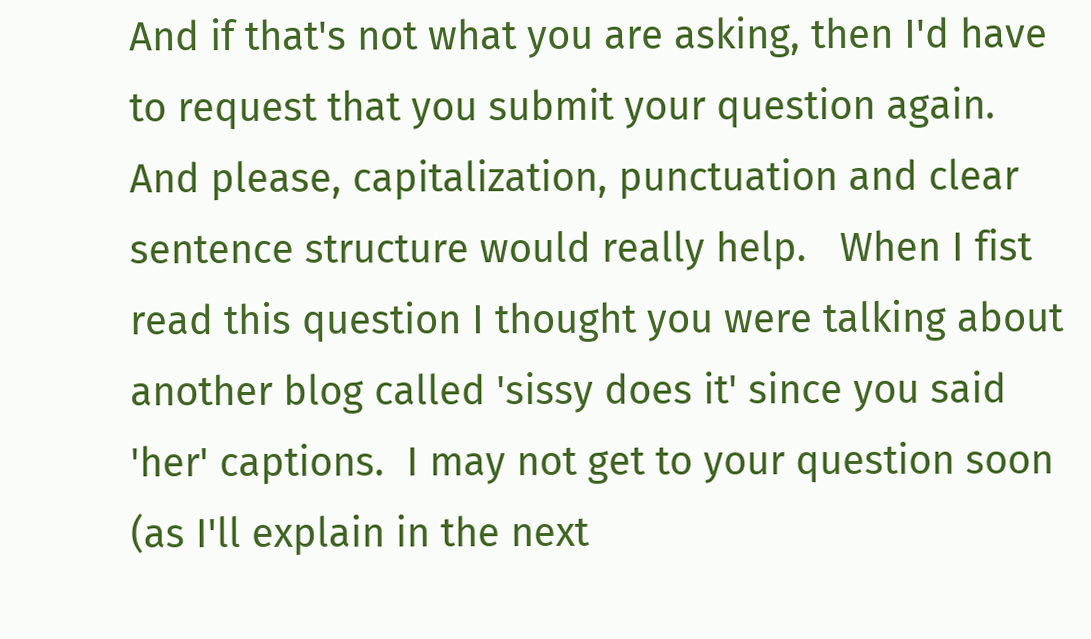And if that's not what you are asking, then I'd have to request that you submit your question again.  And please, capitalization, punctuation and clear sentence structure would really help.   When I fist read this question I thought you were talking about another blog called 'sissy does it' since you said 'her' captions.  I may not get to your question soon (as I'll explain in the next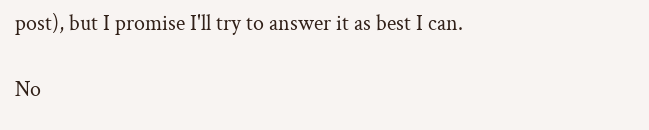post), but I promise I'll try to answer it as best I can.

No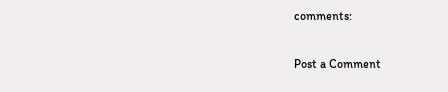comments:

Post a Comment